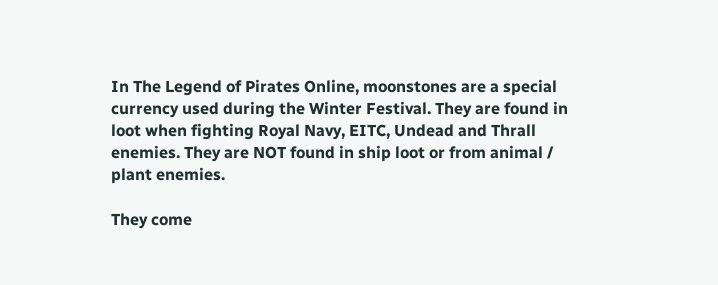In The Legend of Pirates Online, moonstones are a special currency used during the Winter Festival. They are found in loot when fighting Royal Navy, EITC, Undead and Thrall enemies. They are NOT found in ship loot or from animal / plant enemies.

They come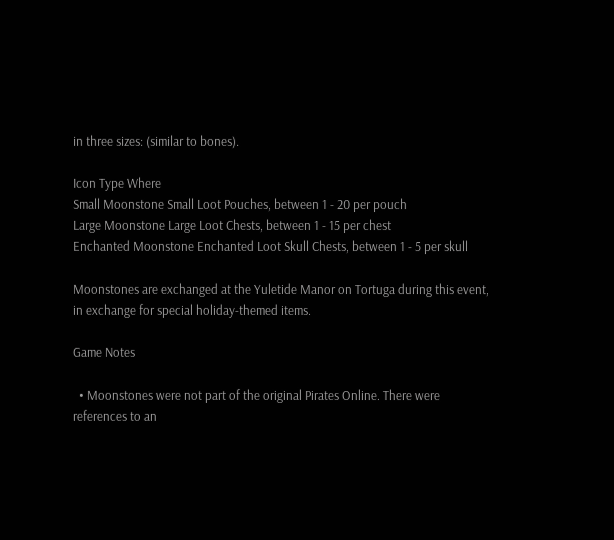in three sizes: (similar to bones).

Icon Type Where
Small Moonstone Small Loot Pouches, between 1 - 20 per pouch
Large Moonstone Large Loot Chests, between 1 - 15 per chest
Enchanted Moonstone Enchanted Loot Skull Chests, between 1 - 5 per skull

Moonstones are exchanged at the Yuletide Manor on Tortuga during this event, in exchange for special holiday-themed items.

Game Notes

  • Moonstones were not part of the original Pirates Online. There were references to an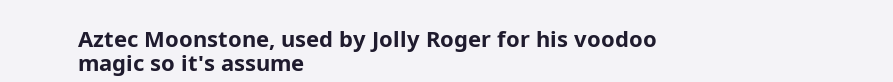Aztec Moonstone, used by Jolly Roger for his voodoo magic so it's assume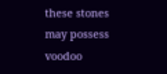these stones may possess voodoo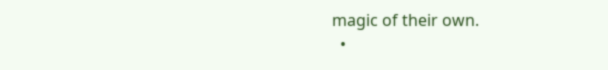magic of their own.
  •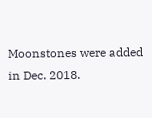Moonstones were added in Dec. 2018.